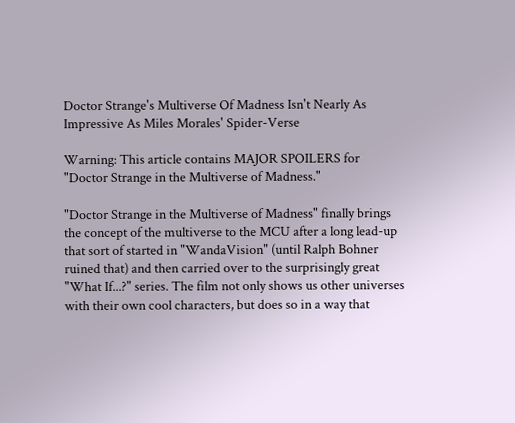Doctor Strange's Multiverse Of Madness Isn't Nearly As Impressive As Miles Morales' Spider-Verse

Warning: This article contains MAJOR SPOILERS for "Doctor Strange in the Multiverse of Madness."

"Doctor Strange in the Multiverse of Madness" finally brings the concept of the multiverse to the MCU after a long lead-up that sort of started in "WandaVision" (until Ralph Bohner ruined that) and then carried over to the surprisingly great "What If...?" series. The film not only shows us other universes with their own cool characters, but does so in a way that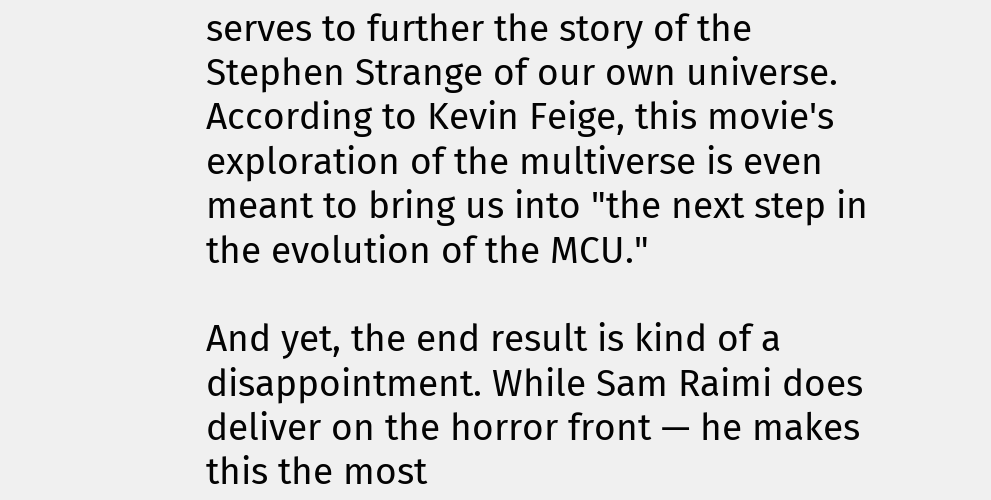serves to further the story of the Stephen Strange of our own universe. According to Kevin Feige, this movie's exploration of the multiverse is even meant to bring us into "the next step in the evolution of the MCU."

And yet, the end result is kind of a disappointment. While Sam Raimi does deliver on the horror front — he makes this the most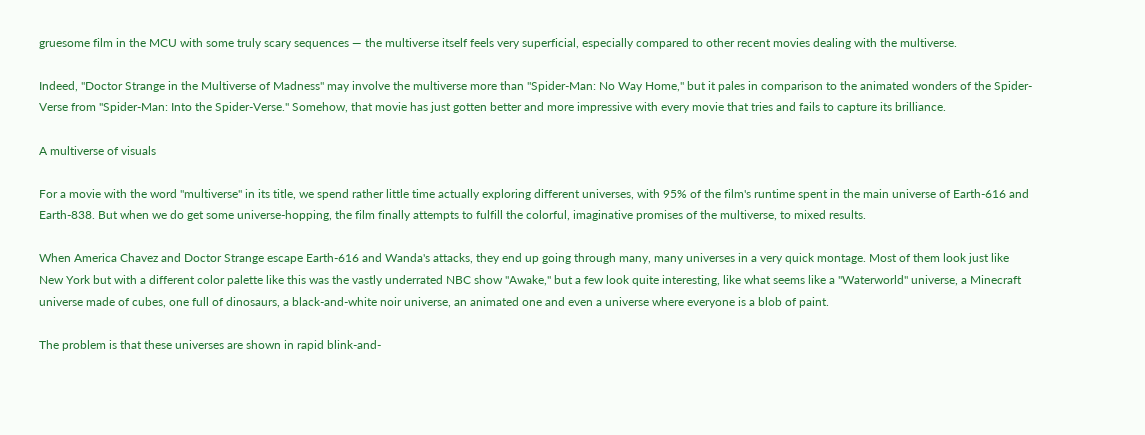gruesome film in the MCU with some truly scary sequences — the multiverse itself feels very superficial, especially compared to other recent movies dealing with the multiverse.

Indeed, "Doctor Strange in the Multiverse of Madness" may involve the multiverse more than "Spider-Man: No Way Home," but it pales in comparison to the animated wonders of the Spider-Verse from "Spider-Man: Into the Spider-Verse." Somehow, that movie has just gotten better and more impressive with every movie that tries and fails to capture its brilliance.

A multiverse of visuals

For a movie with the word "multiverse" in its title, we spend rather little time actually exploring different universes, with 95% of the film's runtime spent in the main universe of Earth-616 and Earth-838. But when we do get some universe-hopping, the film finally attempts to fulfill the colorful, imaginative promises of the multiverse, to mixed results.

When America Chavez and Doctor Strange escape Earth-616 and Wanda's attacks, they end up going through many, many universes in a very quick montage. Most of them look just like New York but with a different color palette like this was the vastly underrated NBC show "Awake," but a few look quite interesting, like what seems like a "Waterworld" universe, a Minecraft universe made of cubes, one full of dinosaurs, a black-and-white noir universe, an animated one and even a universe where everyone is a blob of paint.

The problem is that these universes are shown in rapid blink-and-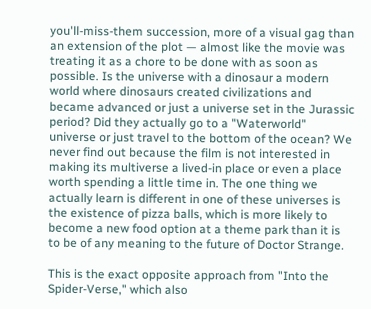you'll-miss-them succession, more of a visual gag than an extension of the plot — almost like the movie was treating it as a chore to be done with as soon as possible. Is the universe with a dinosaur a modern world where dinosaurs created civilizations and became advanced or just a universe set in the Jurassic period? Did they actually go to a "Waterworld" universe or just travel to the bottom of the ocean? We never find out because the film is not interested in making its multiverse a lived-in place or even a place worth spending a little time in. The one thing we actually learn is different in one of these universes is the existence of pizza balls, which is more likely to become a new food option at a theme park than it is to be of any meaning to the future of Doctor Strange.

This is the exact opposite approach from "Into the Spider-Verse," which also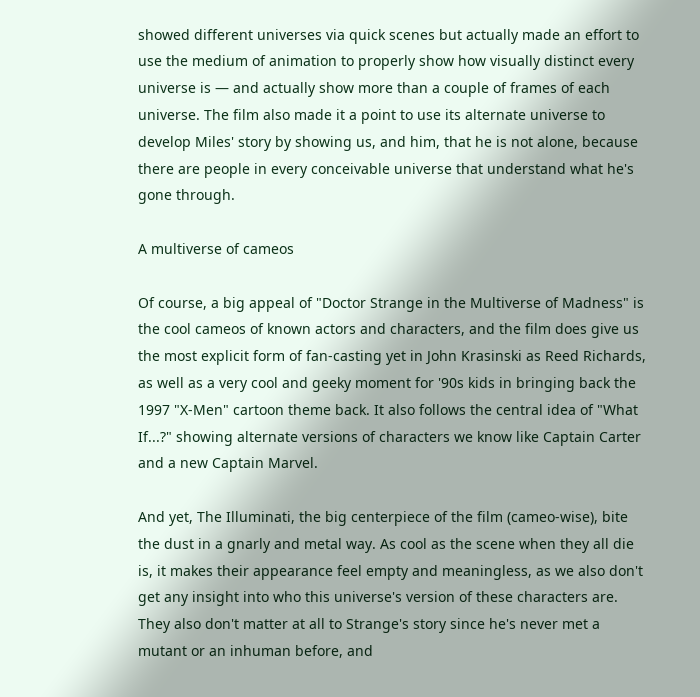showed different universes via quick scenes but actually made an effort to use the medium of animation to properly show how visually distinct every universe is — and actually show more than a couple of frames of each universe. The film also made it a point to use its alternate universe to develop Miles' story by showing us, and him, that he is not alone, because there are people in every conceivable universe that understand what he's gone through.

A multiverse of cameos

Of course, a big appeal of "Doctor Strange in the Multiverse of Madness" is the cool cameos of known actors and characters, and the film does give us the most explicit form of fan-casting yet in John Krasinski as Reed Richards, as well as a very cool and geeky moment for '90s kids in bringing back the 1997 "X-Men" cartoon theme back. It also follows the central idea of "What If...?" showing alternate versions of characters we know like Captain Carter and a new Captain Marvel.

And yet, The Illuminati, the big centerpiece of the film (cameo-wise), bite the dust in a gnarly and metal way. As cool as the scene when they all die is, it makes their appearance feel empty and meaningless, as we also don't get any insight into who this universe's version of these characters are. They also don't matter at all to Strange's story since he's never met a mutant or an inhuman before, and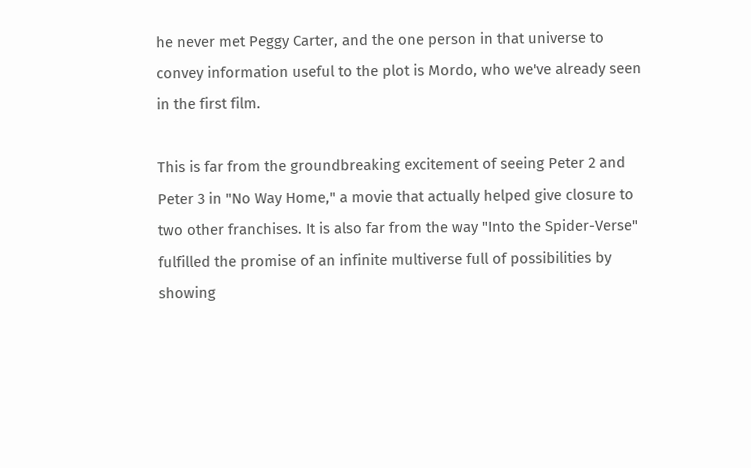he never met Peggy Carter, and the one person in that universe to convey information useful to the plot is Mordo, who we've already seen in the first film.

This is far from the groundbreaking excitement of seeing Peter 2 and Peter 3 in "No Way Home," a movie that actually helped give closure to two other franchises. It is also far from the way "Into the Spider-Verse" fulfilled the promise of an infinite multiverse full of possibilities by showing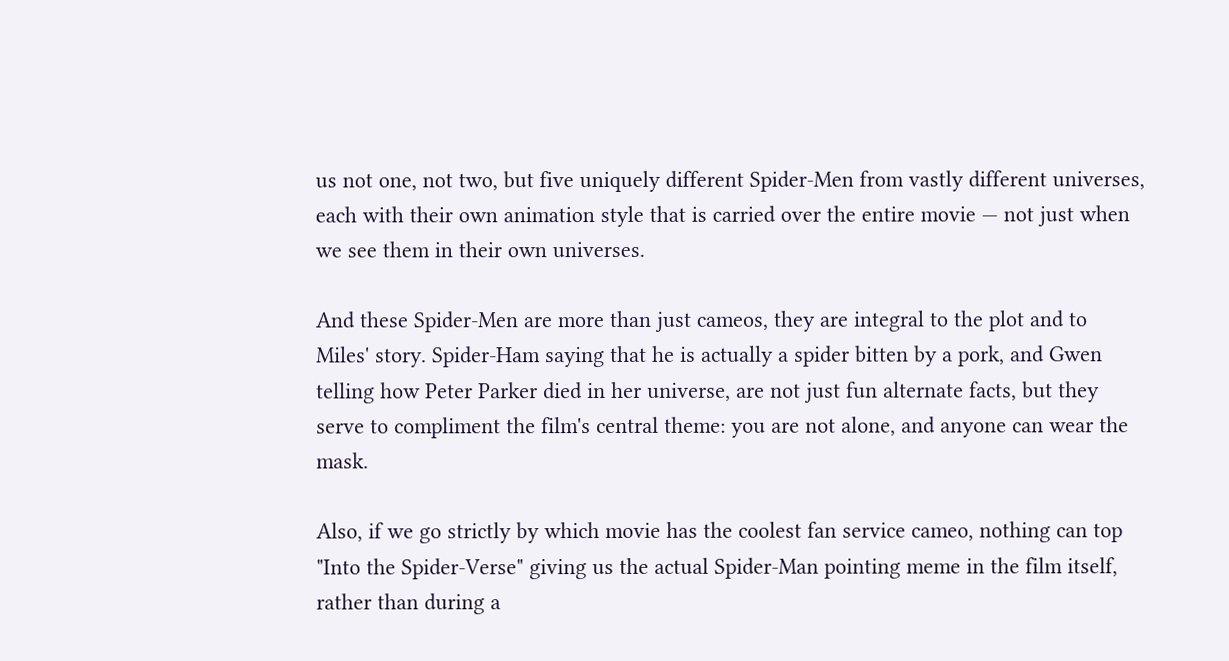us not one, not two, but five uniquely different Spider-Men from vastly different universes, each with their own animation style that is carried over the entire movie — not just when we see them in their own universes.

And these Spider-Men are more than just cameos, they are integral to the plot and to Miles' story. Spider-Ham saying that he is actually a spider bitten by a pork, and Gwen telling how Peter Parker died in her universe, are not just fun alternate facts, but they serve to compliment the film's central theme: you are not alone, and anyone can wear the mask.

Also, if we go strictly by which movie has the coolest fan service cameo, nothing can top "Into the Spider-Verse" giving us the actual Spider-Man pointing meme in the film itself, rather than during a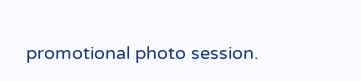promotional photo session.